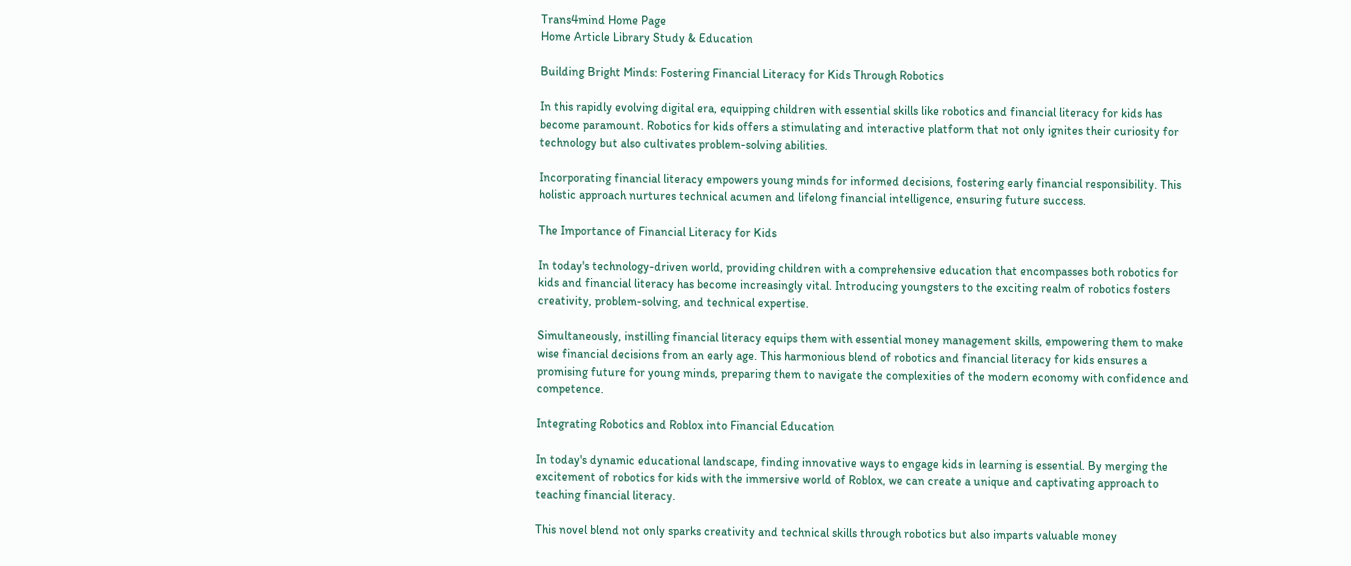Trans4mind Home Page
Home Article Library Study & Education

Building Bright Minds: Fostering Financial Literacy for Kids Through Robotics

In this rapidly evolving digital era, equipping children with essential skills like robotics and financial literacy for kids has become paramount. Robotics for kids offers a stimulating and interactive platform that not only ignites their curiosity for technology but also cultivates problem-solving abilities.

Incorporating financial literacy empowers young minds for informed decisions, fostering early financial responsibility. This holistic approach nurtures technical acumen and lifelong financial intelligence, ensuring future success.

The Importance of Financial Literacy for Kids

In today's technology-driven world, providing children with a comprehensive education that encompasses both robotics for kids and financial literacy has become increasingly vital. Introducing youngsters to the exciting realm of robotics fosters creativity, problem-solving, and technical expertise.

Simultaneously, instilling financial literacy equips them with essential money management skills, empowering them to make wise financial decisions from an early age. This harmonious blend of robotics and financial literacy for kids ensures a promising future for young minds, preparing them to navigate the complexities of the modern economy with confidence and competence.

Integrating Robotics and Roblox into Financial Education

In today's dynamic educational landscape, finding innovative ways to engage kids in learning is essential. By merging the excitement of robotics for kids with the immersive world of Roblox, we can create a unique and captivating approach to teaching financial literacy.

This novel blend not only sparks creativity and technical skills through robotics but also imparts valuable money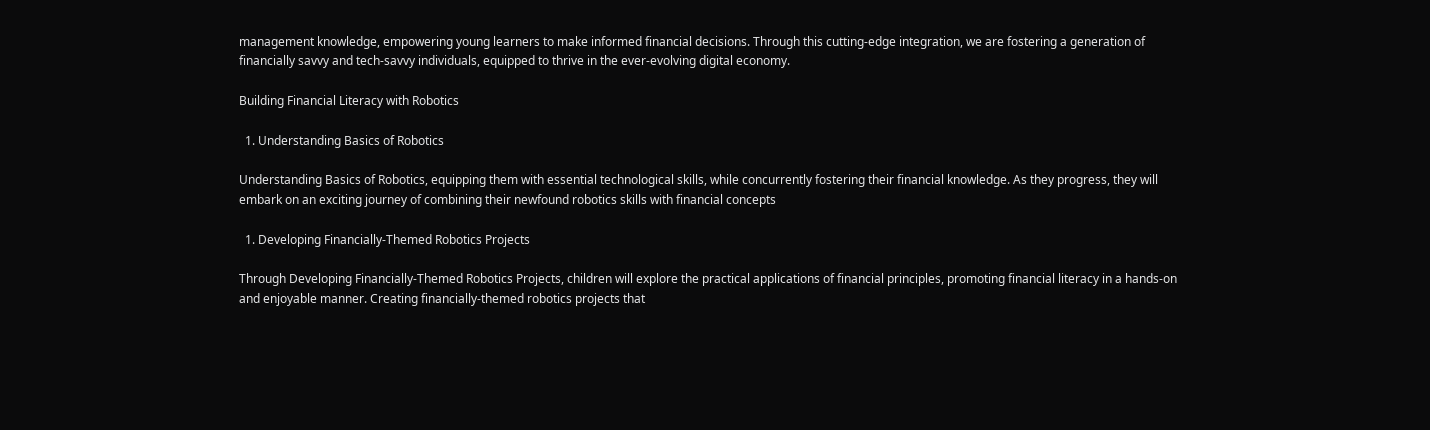management knowledge, empowering young learners to make informed financial decisions. Through this cutting-edge integration, we are fostering a generation of financially savvy and tech-savvy individuals, equipped to thrive in the ever-evolving digital economy.

Building Financial Literacy with Robotics

  1. Understanding Basics of Robotics

Understanding Basics of Robotics, equipping them with essential technological skills, while concurrently fostering their financial knowledge. As they progress, they will embark on an exciting journey of combining their newfound robotics skills with financial concepts

  1. Developing Financially-Themed Robotics Projects

Through Developing Financially-Themed Robotics Projects, children will explore the practical applications of financial principles, promoting financial literacy in a hands-on and enjoyable manner. Creating financially-themed robotics projects that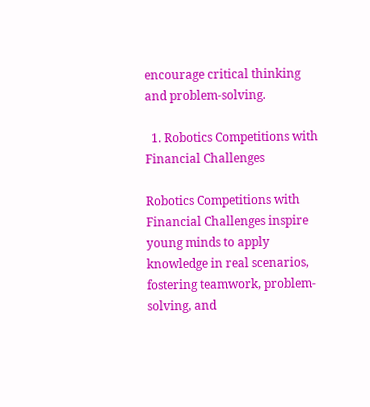encourage critical thinking and problem-solving.

  1. Robotics Competitions with Financial Challenges

Robotics Competitions with Financial Challenges inspire young minds to apply knowledge in real scenarios, fostering teamwork, problem-solving, and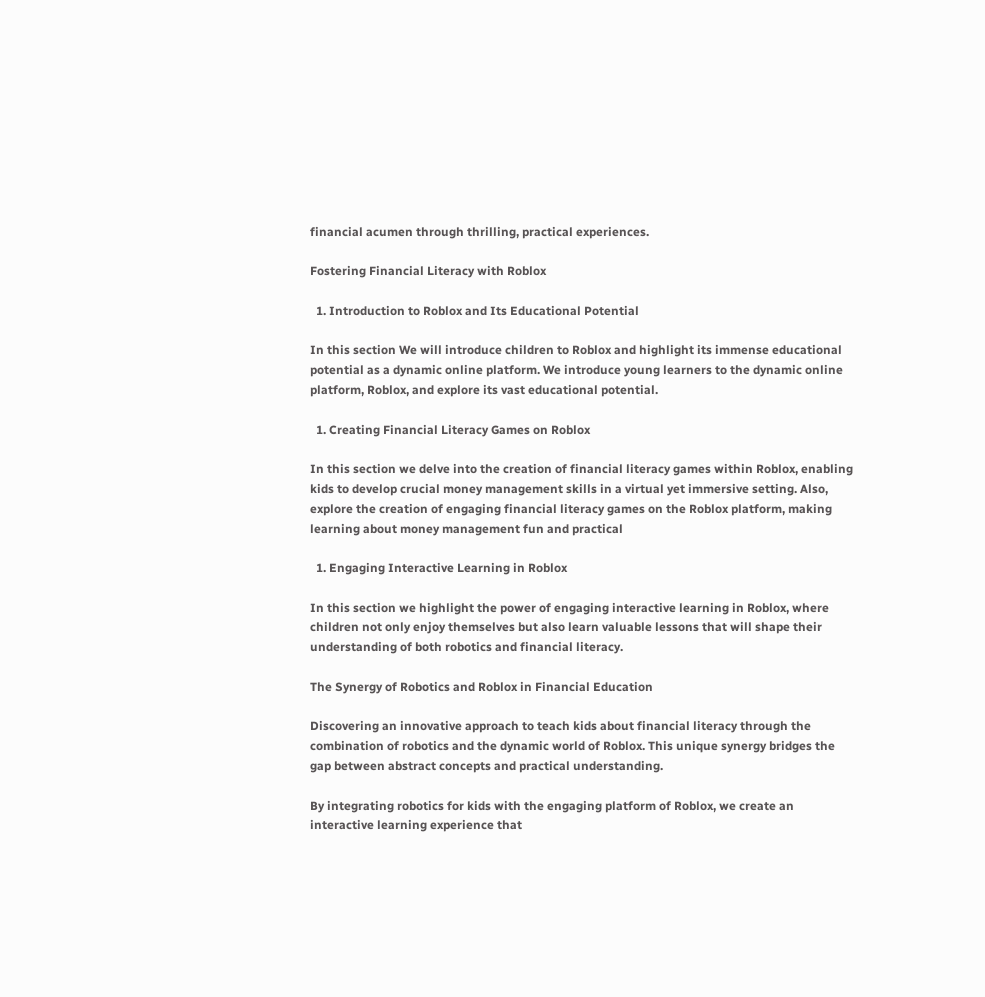financial acumen through thrilling, practical experiences.

Fostering Financial Literacy with Roblox

  1. Introduction to Roblox and Its Educational Potential

In this section We will introduce children to Roblox and highlight its immense educational potential as a dynamic online platform. We introduce young learners to the dynamic online platform, Roblox, and explore its vast educational potential.

  1. Creating Financial Literacy Games on Roblox

In this section we delve into the creation of financial literacy games within Roblox, enabling kids to develop crucial money management skills in a virtual yet immersive setting. Also, explore the creation of engaging financial literacy games on the Roblox platform, making learning about money management fun and practical

  1. Engaging Interactive Learning in Roblox

In this section we highlight the power of engaging interactive learning in Roblox, where children not only enjoy themselves but also learn valuable lessons that will shape their understanding of both robotics and financial literacy.

The Synergy of Robotics and Roblox in Financial Education

Discovering an innovative approach to teach kids about financial literacy through the combination of robotics and the dynamic world of Roblox. This unique synergy bridges the gap between abstract concepts and practical understanding.

By integrating robotics for kids with the engaging platform of Roblox, we create an interactive learning experience that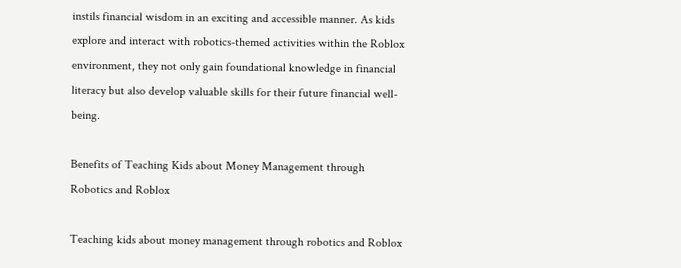instils financial wisdom in an exciting and accessible manner. As kids explore and interact with robotics-themed activities within the Roblox environment, they not only gain foundational knowledge in financial literacy but also develop valuable skills for their future financial well-being.

Benefits of Teaching Kids about Money Management through Robotics and Roblox

Teaching kids about money management through robotics and Roblox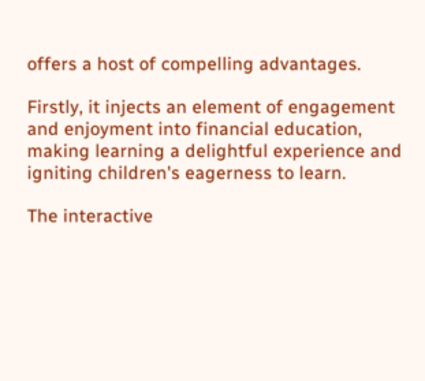offers a host of compelling advantages.

Firstly, it injects an element of engagement and enjoyment into financial education, making learning a delightful experience and igniting children's eagerness to learn.

The interactive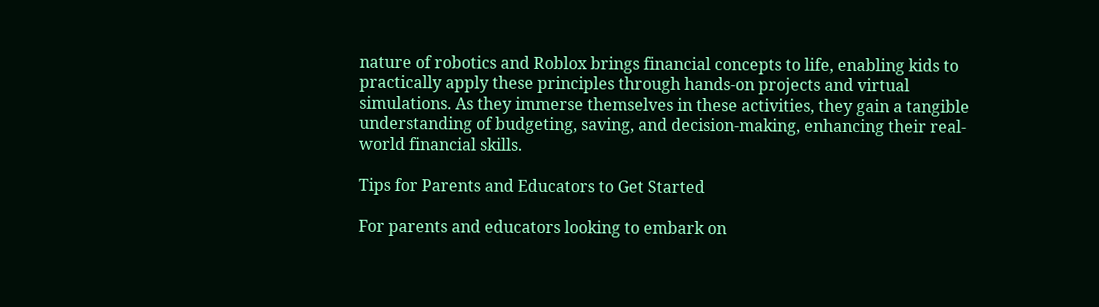nature of robotics and Roblox brings financial concepts to life, enabling kids to practically apply these principles through hands-on projects and virtual simulations. As they immerse themselves in these activities, they gain a tangible understanding of budgeting, saving, and decision-making, enhancing their real-world financial skills.

Tips for Parents and Educators to Get Started

For parents and educators looking to embark on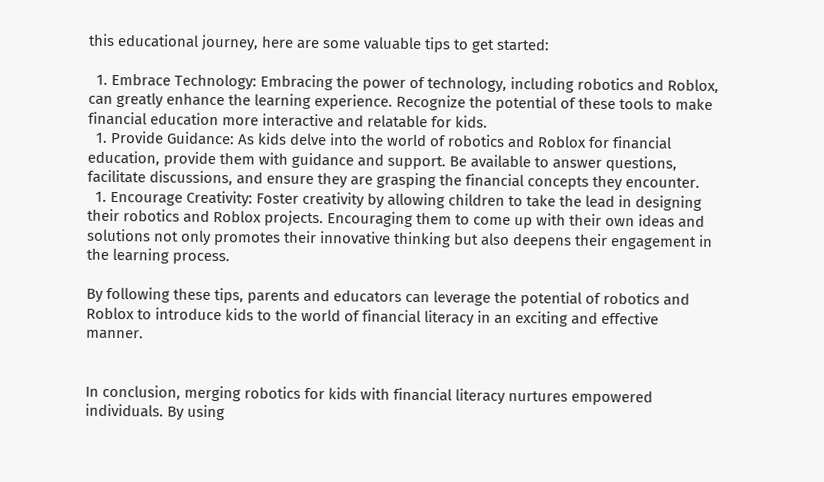this educational journey, here are some valuable tips to get started:

  1. Embrace Technology: Embracing the power of technology, including robotics and Roblox, can greatly enhance the learning experience. Recognize the potential of these tools to make financial education more interactive and relatable for kids.
  1. Provide Guidance: As kids delve into the world of robotics and Roblox for financial education, provide them with guidance and support. Be available to answer questions, facilitate discussions, and ensure they are grasping the financial concepts they encounter.
  1. Encourage Creativity: Foster creativity by allowing children to take the lead in designing their robotics and Roblox projects. Encouraging them to come up with their own ideas and solutions not only promotes their innovative thinking but also deepens their engagement in the learning process.

By following these tips, parents and educators can leverage the potential of robotics and Roblox to introduce kids to the world of financial literacy in an exciting and effective manner.


In conclusion, merging robotics for kids with financial literacy nurtures empowered individuals. By using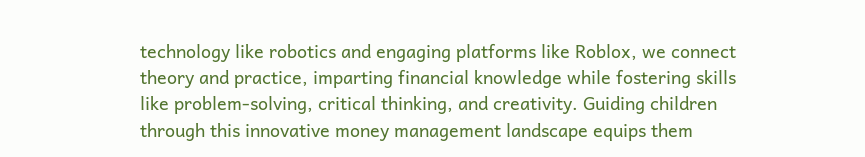technology like robotics and engaging platforms like Roblox, we connect theory and practice, imparting financial knowledge while fostering skills like problem-solving, critical thinking, and creativity. Guiding children through this innovative money management landscape equips them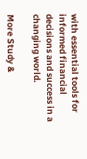with essential tools for informed financial decisions and success in a changing world.

More Study &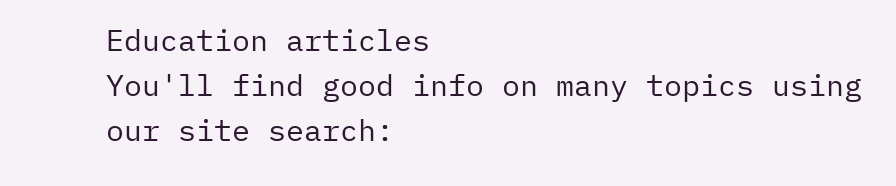Education articles
You'll find good info on many topics using our site search: